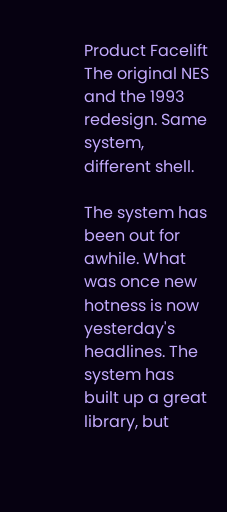Product Facelift
The original NES and the 1993 redesign. Same system, different shell.

The system has been out for awhile. What was once new hotness is now yesterday's headlines. The system has built up a great library, but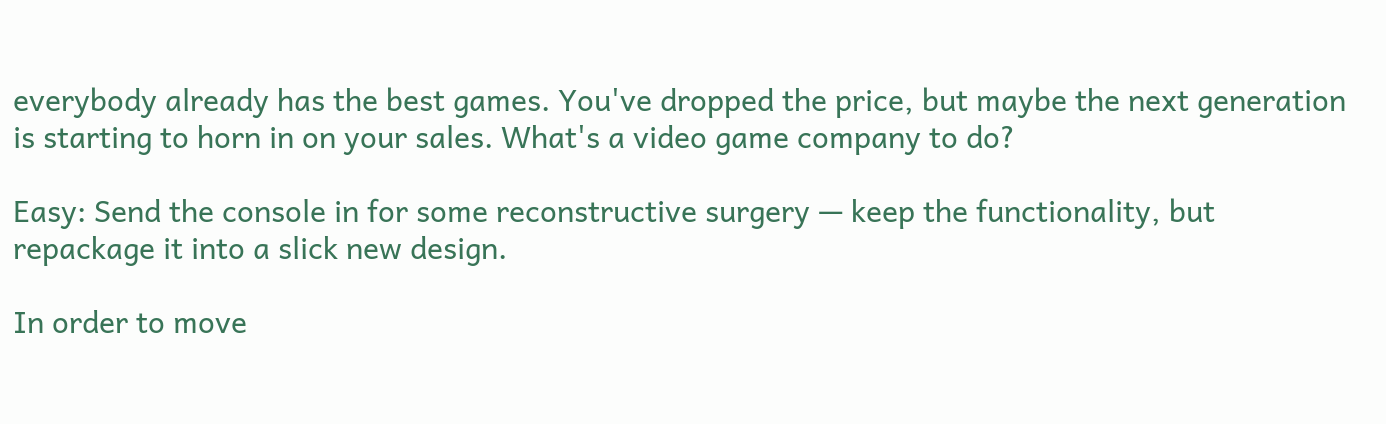everybody already has the best games. You've dropped the price, but maybe the next generation is starting to horn in on your sales. What's a video game company to do?

Easy: Send the console in for some reconstructive surgery — keep the functionality, but repackage it into a slick new design.

In order to move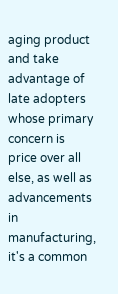aging product and take advantage of late adopters whose primary concern is price over all else, as well as advancements in manufacturing, it's a common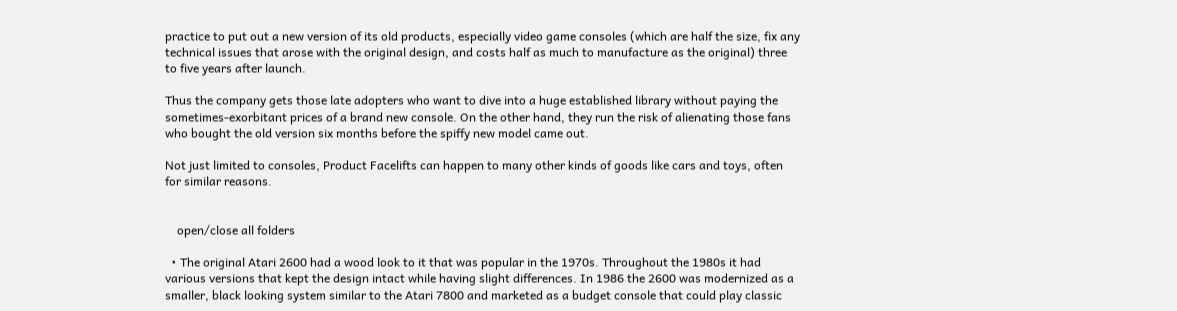practice to put out a new version of its old products, especially video game consoles (which are half the size, fix any technical issues that arose with the original design, and costs half as much to manufacture as the original) three to five years after launch.

Thus the company gets those late adopters who want to dive into a huge established library without paying the sometimes-exorbitant prices of a brand new console. On the other hand, they run the risk of alienating those fans who bought the old version six months before the spiffy new model came out.

Not just limited to consoles, Product Facelifts can happen to many other kinds of goods like cars and toys, often for similar reasons.


    open/close all folders

  • The original Atari 2600 had a wood look to it that was popular in the 1970s. Throughout the 1980s it had various versions that kept the design intact while having slight differences. In 1986 the 2600 was modernized as a smaller, black looking system similar to the Atari 7800 and marketed as a budget console that could play classic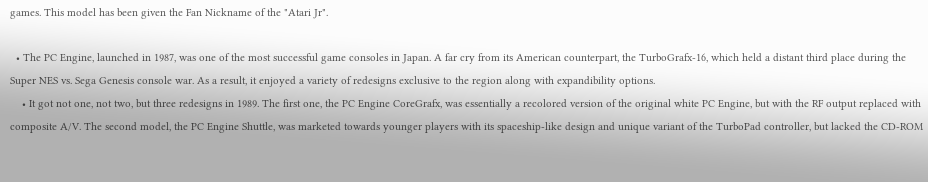games. This model has been given the Fan Nickname of the "Atari Jr".

  • The PC Engine, launched in 1987, was one of the most successful game consoles in Japan. A far cry from its American counterpart, the TurboGrafx-16, which held a distant third place during the Super NES vs. Sega Genesis console war. As a result, it enjoyed a variety of redesigns exclusive to the region along with expandibility options.
    • It got not one, not two, but three redesigns in 1989. The first one, the PC Engine CoreGrafx, was essentially a recolored version of the original white PC Engine, but with the RF output replaced with composite A/V. The second model, the PC Engine Shuttle, was marketed towards younger players with its spaceship-like design and unique variant of the TurboPad controller, but lacked the CD-ROM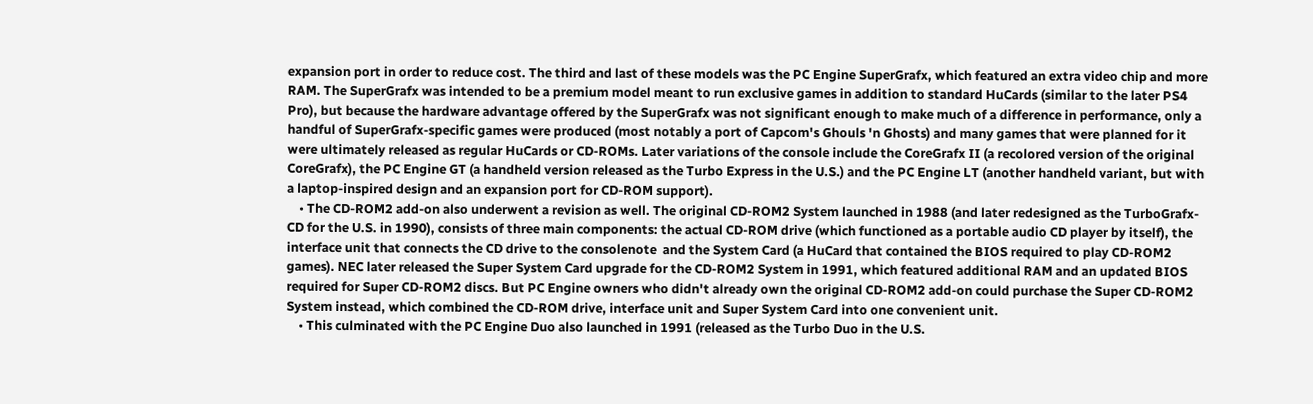expansion port in order to reduce cost. The third and last of these models was the PC Engine SuperGrafx, which featured an extra video chip and more RAM. The SuperGrafx was intended to be a premium model meant to run exclusive games in addition to standard HuCards (similar to the later PS4 Pro), but because the hardware advantage offered by the SuperGrafx was not significant enough to make much of a difference in performance, only a handful of SuperGrafx-specific games were produced (most notably a port of Capcom's Ghouls 'n Ghosts) and many games that were planned for it were ultimately released as regular HuCards or CD-ROMs. Later variations of the console include the CoreGrafx II (a recolored version of the original CoreGrafx), the PC Engine GT (a handheld version released as the Turbo Express in the U.S.) and the PC Engine LT (another handheld variant, but with a laptop-inspired design and an expansion port for CD-ROM support).
    • The CD-ROM2 add-on also underwent a revision as well. The original CD-ROM2 System launched in 1988 (and later redesigned as the TurboGrafx-CD for the U.S. in 1990), consists of three main components: the actual CD-ROM drive (which functioned as a portable audio CD player by itself), the interface unit that connects the CD drive to the consolenote  and the System Card (a HuCard that contained the BIOS required to play CD-ROM2 games). NEC later released the Super System Card upgrade for the CD-ROM2 System in 1991, which featured additional RAM and an updated BIOS required for Super CD-ROM2 discs. But PC Engine owners who didn't already own the original CD-ROM2 add-on could purchase the Super CD-ROM2 System instead, which combined the CD-ROM drive, interface unit and Super System Card into one convenient unit.
    • This culminated with the PC Engine Duo also launched in 1991 (released as the Turbo Duo in the U.S.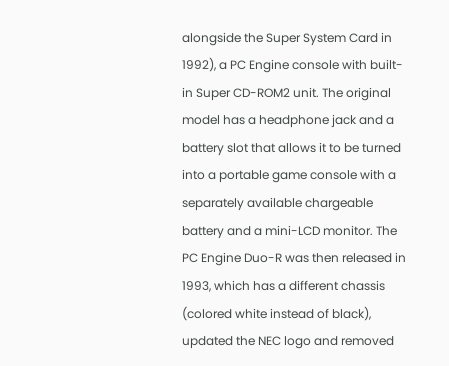alongside the Super System Card in 1992), a PC Engine console with built-in Super CD-ROM2 unit. The original model has a headphone jack and a battery slot that allows it to be turned into a portable game console with a separately available chargeable battery and a mini-LCD monitor. The PC Engine Duo-R was then released in 1993, which has a different chassis (colored white instead of black), updated the NEC logo and removed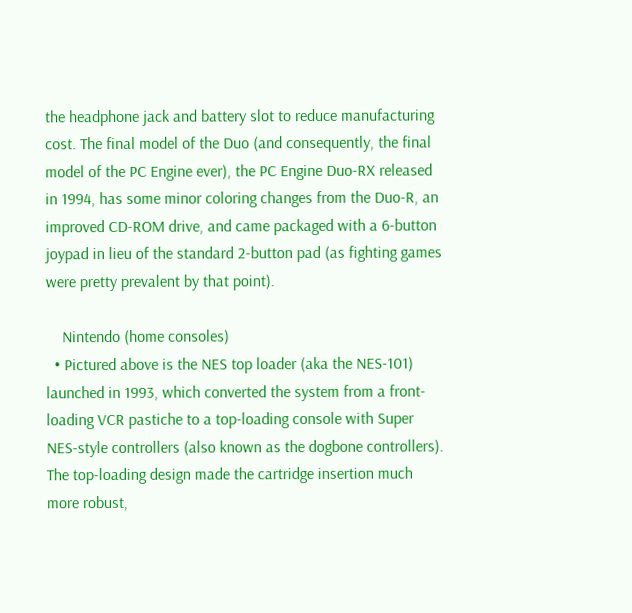the headphone jack and battery slot to reduce manufacturing cost. The final model of the Duo (and consequently, the final model of the PC Engine ever), the PC Engine Duo-RX released in 1994, has some minor coloring changes from the Duo-R, an improved CD-ROM drive, and came packaged with a 6-button joypad in lieu of the standard 2-button pad (as fighting games were pretty prevalent by that point).

    Nintendo (home consoles)
  • Pictured above is the NES top loader (aka the NES-101) launched in 1993, which converted the system from a front-loading VCR pastiche to a top-loading console with Super NES-style controllers (also known as the dogbone controllers). The top-loading design made the cartridge insertion much more robust,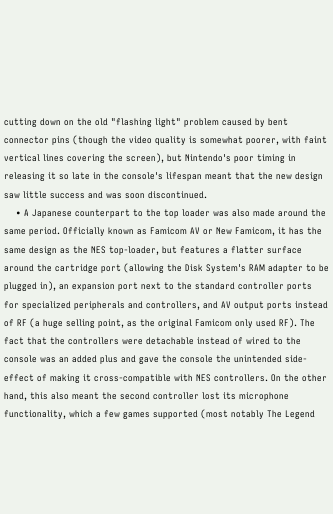cutting down on the old "flashing light" problem caused by bent connector pins (though the video quality is somewhat poorer, with faint vertical lines covering the screen), but Nintendo's poor timing in releasing it so late in the console's lifespan meant that the new design saw little success and was soon discontinued.
    • A Japanese counterpart to the top loader was also made around the same period. Officially known as Famicom AV or New Famicom, it has the same design as the NES top-loader, but features a flatter surface around the cartridge port (allowing the Disk System's RAM adapter to be plugged in), an expansion port next to the standard controller ports for specialized peripherals and controllers, and AV output ports instead of RF (a huge selling point, as the original Famicom only used RF). The fact that the controllers were detachable instead of wired to the console was an added plus and gave the console the unintended side-effect of making it cross-compatible with NES controllers. On the other hand, this also meant the second controller lost its microphone functionality, which a few games supported (most notably The Legend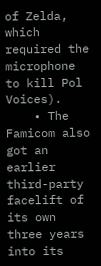of Zelda, which required the microphone to kill Pol Voices).
    • The Famicom also got an earlier third-party facelift of its own three years into its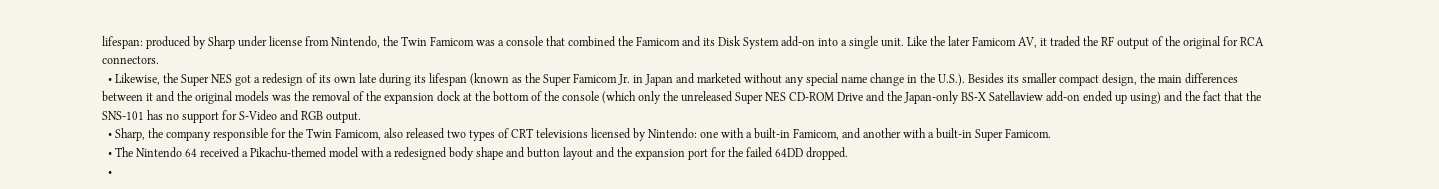lifespan: produced by Sharp under license from Nintendo, the Twin Famicom was a console that combined the Famicom and its Disk System add-on into a single unit. Like the later Famicom AV, it traded the RF output of the original for RCA connectors.
  • Likewise, the Super NES got a redesign of its own late during its lifespan (known as the Super Famicom Jr. in Japan and marketed without any special name change in the U.S.). Besides its smaller compact design, the main differences between it and the original models was the removal of the expansion dock at the bottom of the console (which only the unreleased Super NES CD-ROM Drive and the Japan-only BS-X Satellaview add-on ended up using) and the fact that the SNS-101 has no support for S-Video and RGB output.
  • Sharp, the company responsible for the Twin Famicom, also released two types of CRT televisions licensed by Nintendo: one with a built-in Famicom, and another with a built-in Super Famicom.
  • The Nintendo 64 received a Pikachu-themed model with a redesigned body shape and button layout and the expansion port for the failed 64DD dropped.
  •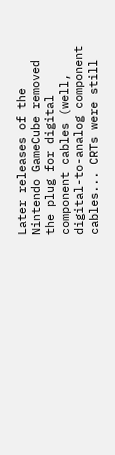Later releases of the Nintendo GameCube removed the plug for digital component cables (well, digital-to-analog component cables... CRTs were still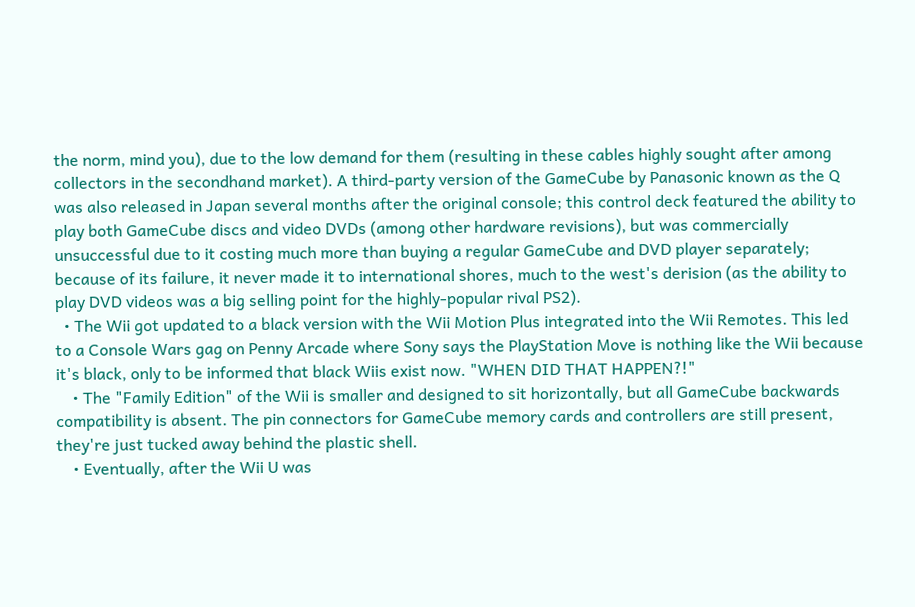the norm, mind you), due to the low demand for them (resulting in these cables highly sought after among collectors in the secondhand market). A third-party version of the GameCube by Panasonic known as the Q was also released in Japan several months after the original console; this control deck featured the ability to play both GameCube discs and video DVDs (among other hardware revisions), but was commercially unsuccessful due to it costing much more than buying a regular GameCube and DVD player separately; because of its failure, it never made it to international shores, much to the west's derision (as the ability to play DVD videos was a big selling point for the highly-popular rival PS2).
  • The Wii got updated to a black version with the Wii Motion Plus integrated into the Wii Remotes. This led to a Console Wars gag on Penny Arcade where Sony says the PlayStation Move is nothing like the Wii because it's black, only to be informed that black Wiis exist now. "WHEN DID THAT HAPPEN?!"
    • The "Family Edition" of the Wii is smaller and designed to sit horizontally, but all GameCube backwards compatibility is absent. The pin connectors for GameCube memory cards and controllers are still present, they're just tucked away behind the plastic shell.
    • Eventually, after the Wii U was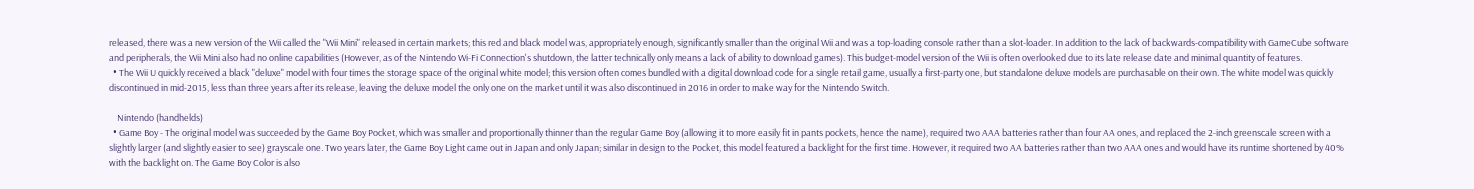released, there was a new version of the Wii called the "Wii Mini" released in certain markets; this red and black model was, appropriately enough, significantly smaller than the original Wii and was a top-loading console rather than a slot-loader. In addition to the lack of backwards-compatibility with GameCube software and peripherals, the Wii Mini also had no online capabilities (However, as of the Nintendo Wi-Fi Connection's shutdown, the latter technically only means a lack of ability to download games). This budget-model version of the Wii is often overlooked due to its late release date and minimal quantity of features.
  • The Wii U quickly received a black "deluxe" model with four times the storage space of the original white model; this version often comes bundled with a digital download code for a single retail game, usually a first-party one, but standalone deluxe models are purchasable on their own. The white model was quickly discontinued in mid-2015, less than three years after its release, leaving the deluxe model the only one on the market until it was also discontinued in 2016 in order to make way for the Nintendo Switch.

    Nintendo (handhelds)
  • Game Boy - The original model was succeeded by the Game Boy Pocket, which was smaller and proportionally thinner than the regular Game Boy (allowing it to more easily fit in pants pockets, hence the name), required two AAA batteries rather than four AA ones, and replaced the 2-inch greenscale screen with a slightly larger (and slightly easier to see) grayscale one. Two years later, the Game Boy Light came out in Japan and only Japan; similar in design to the Pocket, this model featured a backlight for the first time. However, it required two AA batteries rather than two AAA ones and would have its runtime shortened by 40% with the backlight on. The Game Boy Color is also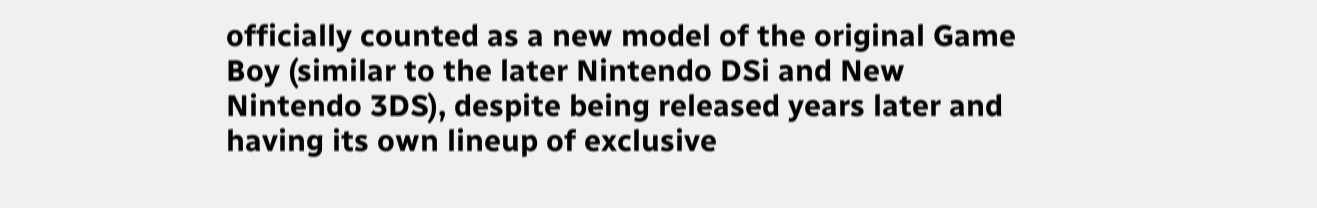officially counted as a new model of the original Game Boy (similar to the later Nintendo DSi and New Nintendo 3DS), despite being released years later and having its own lineup of exclusive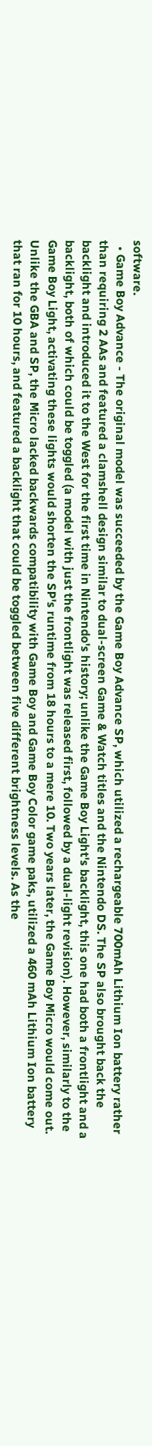software.
  • Game Boy Advance - The original model was succeeded by the Game Boy Advance SP, which utilized a rechargeable 700mAh Lithium Ion battery rather than requiring 2 AAs and featured a clamshell design similar to dual-screen Game & Watch titles and the Nintendo DS. The SP also brought back the backlight and introduced it to the West for the first time in Nintendo's history; unlike the Game Boy Light's backlight, this one had both a frontlight and a backlight, both of which could be toggled (a model with just the frontlight was released first, followed by a dual-light revision). However, similarly to the Game Boy Light, activating these lights would shorten the SP's runtime from 18 hours to a mere 10. Two years later, the Game Boy Micro would come out. Unlike the GBA and SP, the Micro lacked backwards compatibility with Game Boy and Game Boy Color game paks, utilized a 460 mAh Lithium Ion battery that ran for 10 hours, and featured a backlight that could be toggled between five different brightness levels. As the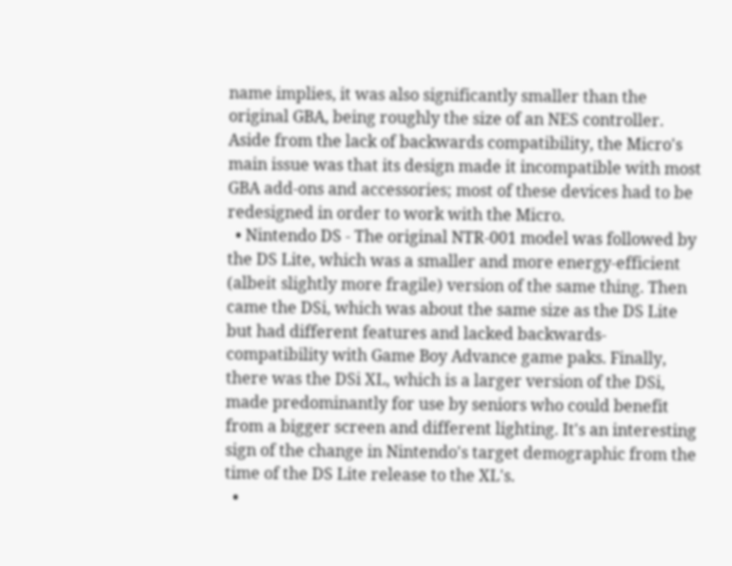name implies, it was also significantly smaller than the original GBA, being roughly the size of an NES controller. Aside from the lack of backwards compatibility, the Micro's main issue was that its design made it incompatible with most GBA add-ons and accessories; most of these devices had to be redesigned in order to work with the Micro.
  • Nintendo DS - The original NTR-001 model was followed by the DS Lite, which was a smaller and more energy-efficient (albeit slightly more fragile) version of the same thing. Then came the DSi, which was about the same size as the DS Lite but had different features and lacked backwards-compatibility with Game Boy Advance game paks. Finally, there was the DSi XL, which is a larger version of the DSi, made predominantly for use by seniors who could benefit from a bigger screen and different lighting. It's an interesting sign of the change in Nintendo's target demographic from the time of the DS Lite release to the XL's.
  •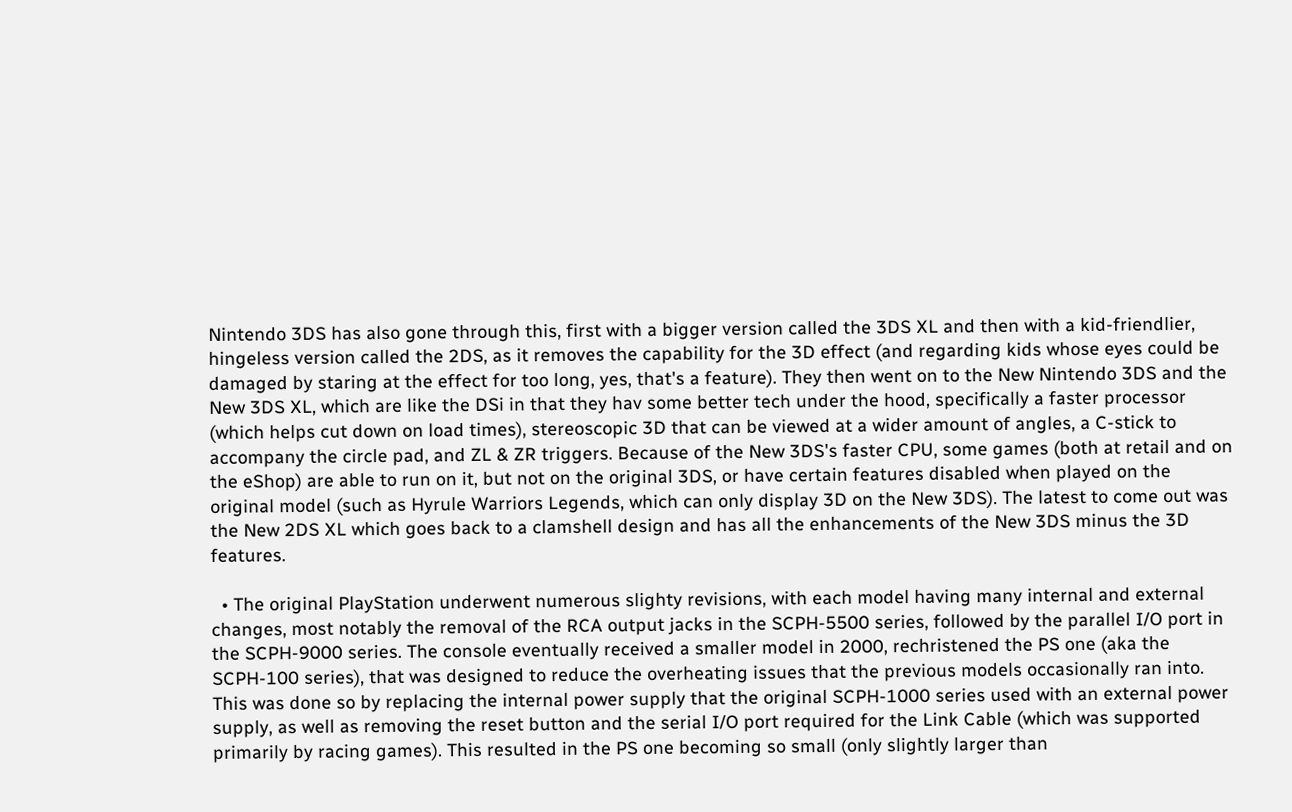Nintendo 3DS has also gone through this, first with a bigger version called the 3DS XL and then with a kid-friendlier, hingeless version called the 2DS, as it removes the capability for the 3D effect (and regarding kids whose eyes could be damaged by staring at the effect for too long, yes, that's a feature). They then went on to the New Nintendo 3DS and the New 3DS XL, which are like the DSi in that they hav some better tech under the hood, specifically a faster processor (which helps cut down on load times), stereoscopic 3D that can be viewed at a wider amount of angles, a C-stick to accompany the circle pad, and ZL & ZR triggers. Because of the New 3DS's faster CPU, some games (both at retail and on the eShop) are able to run on it, but not on the original 3DS, or have certain features disabled when played on the original model (such as Hyrule Warriors Legends, which can only display 3D on the New 3DS). The latest to come out was the New 2DS XL which goes back to a clamshell design and has all the enhancements of the New 3DS minus the 3D features.

  • The original PlayStation underwent numerous slighty revisions, with each model having many internal and external changes, most notably the removal of the RCA output jacks in the SCPH-5500 series, followed by the parallel I/O port in the SCPH-9000 series. The console eventually received a smaller model in 2000, rechristened the PS one (aka the SCPH-100 series), that was designed to reduce the overheating issues that the previous models occasionally ran into. This was done so by replacing the internal power supply that the original SCPH-1000 series used with an external power supply, as well as removing the reset button and the serial I/O port required for the Link Cable (which was supported primarily by racing games). This resulted in the PS one becoming so small (only slightly larger than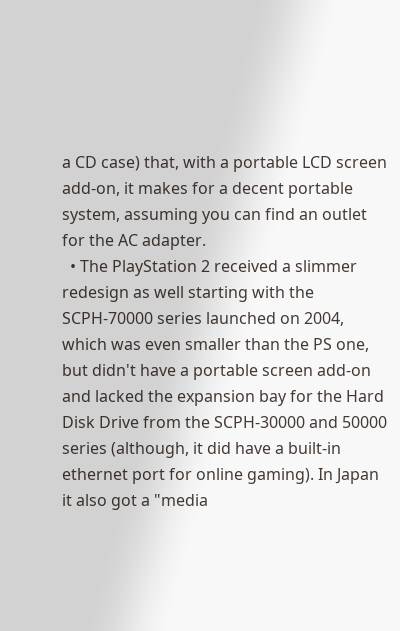a CD case) that, with a portable LCD screen add-on, it makes for a decent portable system, assuming you can find an outlet for the AC adapter.
  • The PlayStation 2 received a slimmer redesign as well starting with the SCPH-70000 series launched on 2004, which was even smaller than the PS one, but didn't have a portable screen add-on and lacked the expansion bay for the Hard Disk Drive from the SCPH-30000 and 50000 series (although, it did have a built-in ethernet port for online gaming). In Japan it also got a "media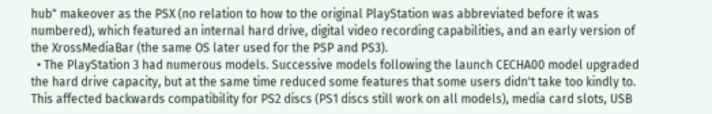hub" makeover as the PSX (no relation to how to the original PlayStation was abbreviated before it was numbered), which featured an internal hard drive, digital video recording capabilities, and an early version of the XrossMediaBar (the same OS later used for the PSP and PS3).
  • The PlayStation 3 had numerous models. Successive models following the launch CECHA00 model upgraded the hard drive capacity, but at the same time reduced some features that some users didn't take too kindly to. This affected backwards compatibility for PS2 discs (PS1 discs still work on all models), media card slots, USB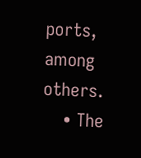ports, among others.
    • The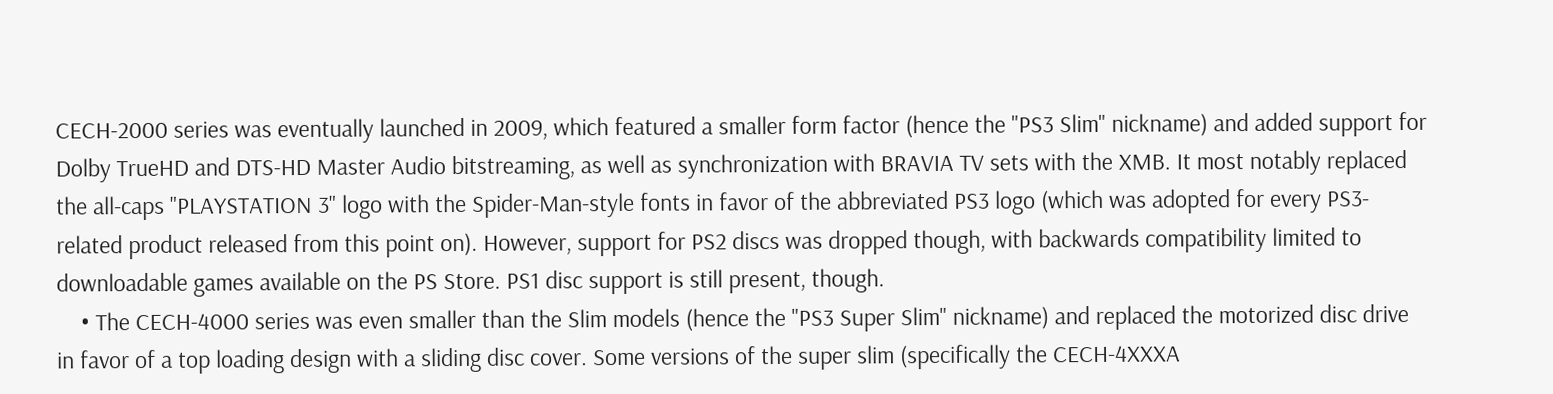CECH-2000 series was eventually launched in 2009, which featured a smaller form factor (hence the "PS3 Slim" nickname) and added support for Dolby TrueHD and DTS-HD Master Audio bitstreaming, as well as synchronization with BRAVIA TV sets with the XMB. It most notably replaced the all-caps "PLAYSTATION 3" logo with the Spider-Man-style fonts in favor of the abbreviated PS3 logo (which was adopted for every PS3-related product released from this point on). However, support for PS2 discs was dropped though, with backwards compatibility limited to downloadable games available on the PS Store. PS1 disc support is still present, though.
    • The CECH-4000 series was even smaller than the Slim models (hence the "PS3 Super Slim" nickname) and replaced the motorized disc drive in favor of a top loading design with a sliding disc cover. Some versions of the super slim (specifically the CECH-4XXXA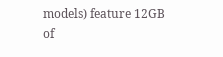models) feature 12GB of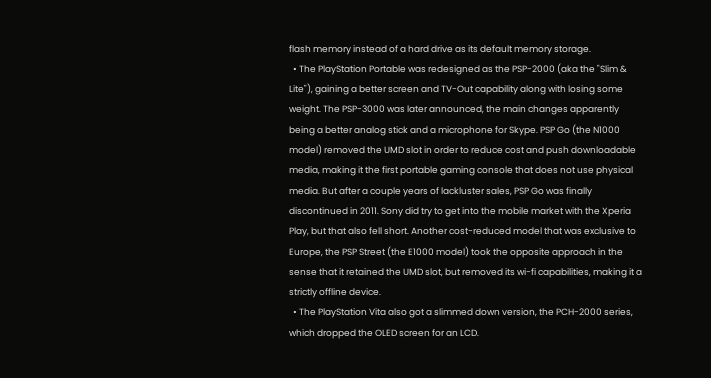flash memory instead of a hard drive as its default memory storage.
  • The PlayStation Portable was redesigned as the PSP-2000 (aka the "Slim & Lite"), gaining a better screen and TV-Out capability along with losing some weight. The PSP-3000 was later announced, the main changes apparently being a better analog stick and a microphone for Skype. PSP Go (the N1000 model) removed the UMD slot in order to reduce cost and push downloadable media, making it the first portable gaming console that does not use physical media. But after a couple years of lackluster sales, PSP Go was finally discontinued in 2011. Sony did try to get into the mobile market with the Xperia Play, but that also fell short. Another cost-reduced model that was exclusive to Europe, the PSP Street (the E1000 model) took the opposite approach in the sense that it retained the UMD slot, but removed its wi-fi capabilities, making it a strictly offline device.
  • The PlayStation Vita also got a slimmed down version, the PCH-2000 series, which dropped the OLED screen for an LCD.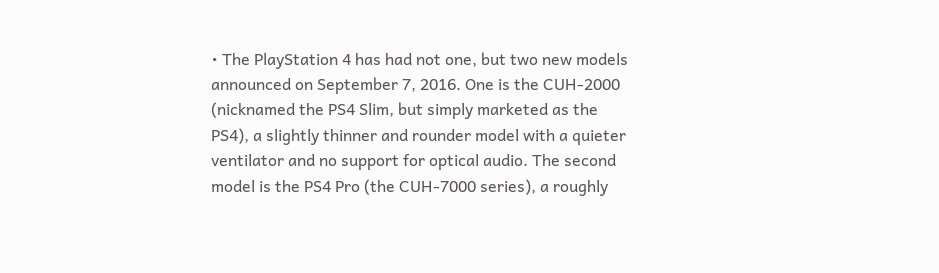• The PlayStation 4 has had not one, but two new models announced on September 7, 2016. One is the CUH-2000 (nicknamed the PS4 Slim, but simply marketed as the PS4), a slightly thinner and rounder model with a quieter ventilator and no support for optical audio. The second model is the PS4 Pro (the CUH-7000 series), a roughly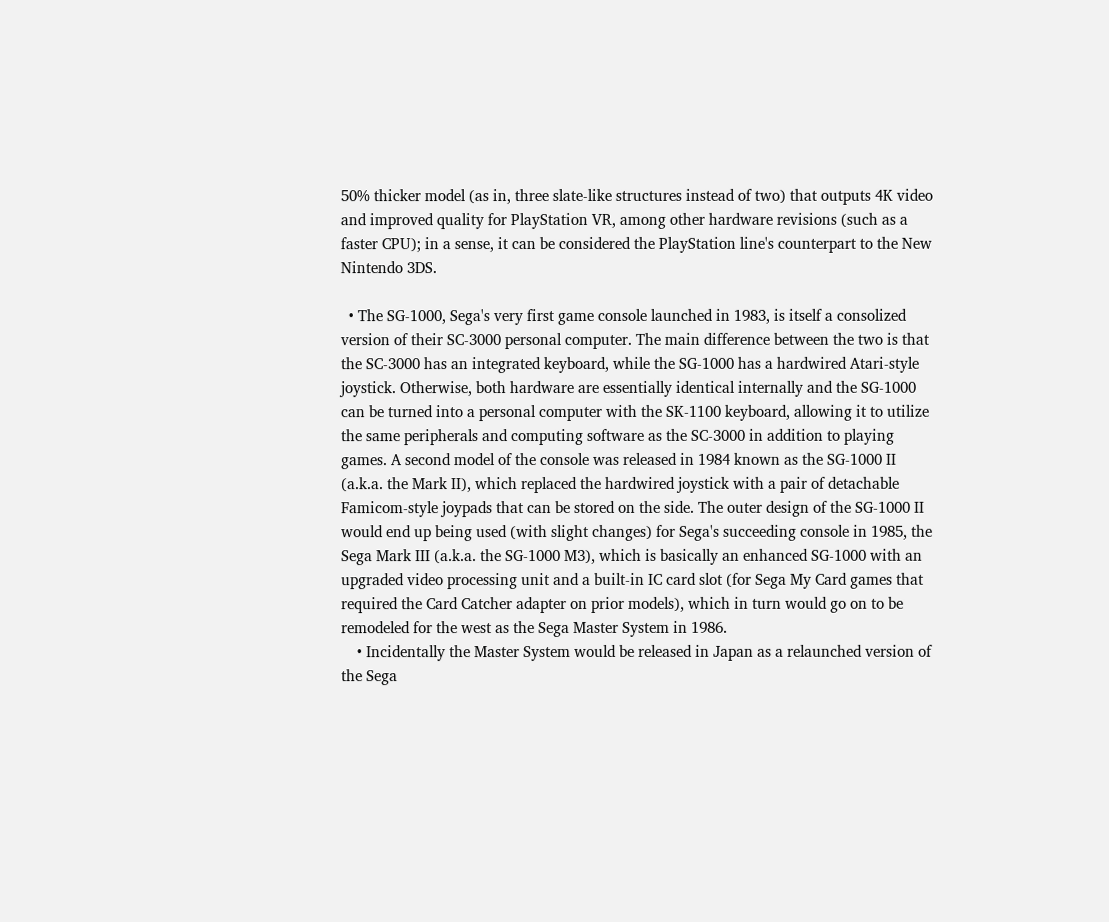50% thicker model (as in, three slate-like structures instead of two) that outputs 4K video and improved quality for PlayStation VR, among other hardware revisions (such as a faster CPU); in a sense, it can be considered the PlayStation line's counterpart to the New Nintendo 3DS.

  • The SG-1000, Sega's very first game console launched in 1983, is itself a consolized version of their SC-3000 personal computer. The main difference between the two is that the SC-3000 has an integrated keyboard, while the SG-1000 has a hardwired Atari-style joystick. Otherwise, both hardware are essentially identical internally and the SG-1000 can be turned into a personal computer with the SK-1100 keyboard, allowing it to utilize the same peripherals and computing software as the SC-3000 in addition to playing games. A second model of the console was released in 1984 known as the SG-1000 II (a.k.a. the Mark II), which replaced the hardwired joystick with a pair of detachable Famicom-style joypads that can be stored on the side. The outer design of the SG-1000 II would end up being used (with slight changes) for Sega's succeeding console in 1985, the Sega Mark III (a.k.a. the SG-1000 M3), which is basically an enhanced SG-1000 with an upgraded video processing unit and a built-in IC card slot (for Sega My Card games that required the Card Catcher adapter on prior models), which in turn would go on to be remodeled for the west as the Sega Master System in 1986.
    • Incidentally the Master System would be released in Japan as a relaunched version of the Sega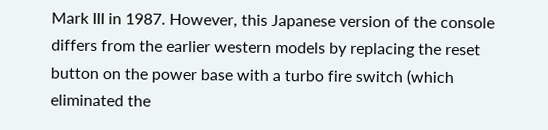Mark III in 1987. However, this Japanese version of the console differs from the earlier western models by replacing the reset button on the power base with a turbo fire switch (which eliminated the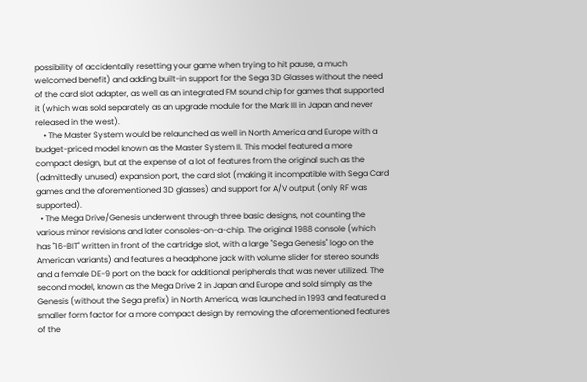possibility of accidentally resetting your game when trying to hit pause, a much welcomed benefit) and adding built-in support for the Sega 3D Glasses without the need of the card slot adapter, as well as an integrated FM sound chip for games that supported it (which was sold separately as an upgrade module for the Mark III in Japan and never released in the west).
    • The Master System would be relaunched as well in North America and Europe with a budget-priced model known as the Master System II. This model featured a more compact design, but at the expense of a lot of features from the original such as the (admittedly unused) expansion port, the card slot (making it incompatible with Sega Card games and the aforementioned 3D glasses) and support for A/V output (only RF was supported).
  • The Mega Drive/Genesis underwent through three basic designs, not counting the various minor revisions and later consoles-on-a-chip. The original 1988 console (which has "16-BIT" written in front of the cartridge slot, with a large "Sega Genesis" logo on the American variants) and features a headphone jack with volume slider for stereo sounds and a female DE-9 port on the back for additional peripherals that was never utilized. The second model, known as the Mega Drive 2 in Japan and Europe and sold simply as the Genesis (without the Sega prefix) in North America, was launched in 1993 and featured a smaller form factor for a more compact design by removing the aforementioned features of the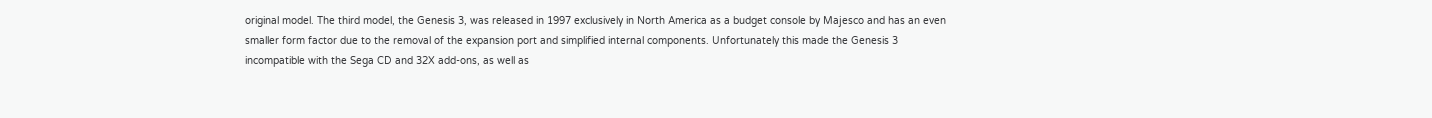original model. The third model, the Genesis 3, was released in 1997 exclusively in North America as a budget console by Majesco and has an even smaller form factor due to the removal of the expansion port and simplified internal components. Unfortunately this made the Genesis 3 incompatible with the Sega CD and 32X add-ons, as well as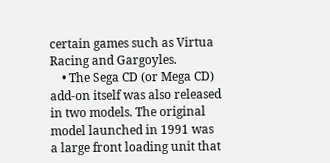certain games such as Virtua Racing and Gargoyles.
    • The Sega CD (or Mega CD) add-on itself was also released in two models. The original model launched in 1991 was a large front loading unit that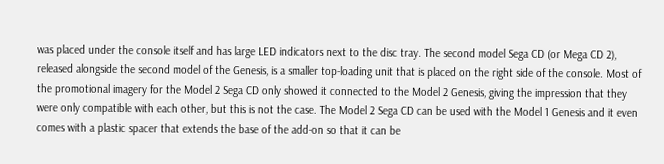was placed under the console itself and has large LED indicators next to the disc tray. The second model Sega CD (or Mega CD 2), released alongside the second model of the Genesis, is a smaller top-loading unit that is placed on the right side of the console. Most of the promotional imagery for the Model 2 Sega CD only showed it connected to the Model 2 Genesis, giving the impression that they were only compatible with each other, but this is not the case. The Model 2 Sega CD can be used with the Model 1 Genesis and it even comes with a plastic spacer that extends the base of the add-on so that it can be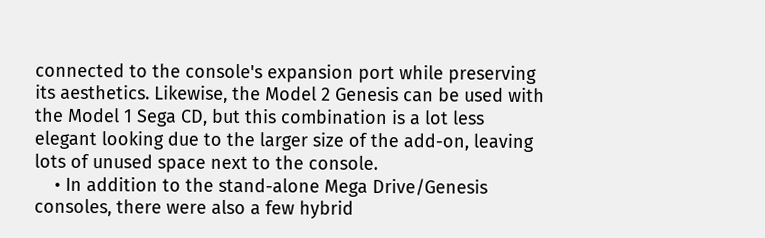connected to the console's expansion port while preserving its aesthetics. Likewise, the Model 2 Genesis can be used with the Model 1 Sega CD, but this combination is a lot less elegant looking due to the larger size of the add-on, leaving lots of unused space next to the console.
    • In addition to the stand-alone Mega Drive/Genesis consoles, there were also a few hybrid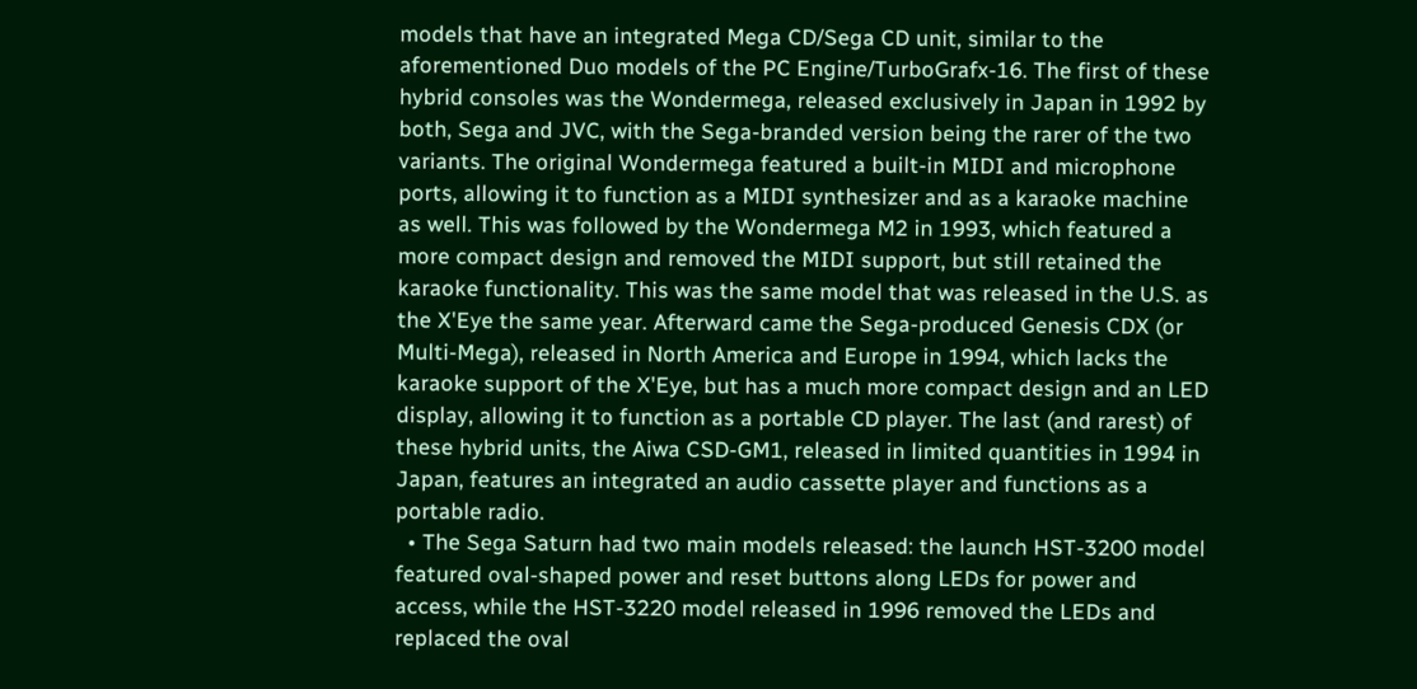models that have an integrated Mega CD/Sega CD unit, similar to the aforementioned Duo models of the PC Engine/TurboGrafx-16. The first of these hybrid consoles was the Wondermega, released exclusively in Japan in 1992 by both, Sega and JVC, with the Sega-branded version being the rarer of the two variants. The original Wondermega featured a built-in MIDI and microphone ports, allowing it to function as a MIDI synthesizer and as a karaoke machine as well. This was followed by the Wondermega M2 in 1993, which featured a more compact design and removed the MIDI support, but still retained the karaoke functionality. This was the same model that was released in the U.S. as the X'Eye the same year. Afterward came the Sega-produced Genesis CDX (or Multi-Mega), released in North America and Europe in 1994, which lacks the karaoke support of the X'Eye, but has a much more compact design and an LED display, allowing it to function as a portable CD player. The last (and rarest) of these hybrid units, the Aiwa CSD-GM1, released in limited quantities in 1994 in Japan, features an integrated an audio cassette player and functions as a portable radio.
  • The Sega Saturn had two main models released: the launch HST-3200 model featured oval-shaped power and reset buttons along LEDs for power and access, while the HST-3220 model released in 1996 removed the LEDs and replaced the oval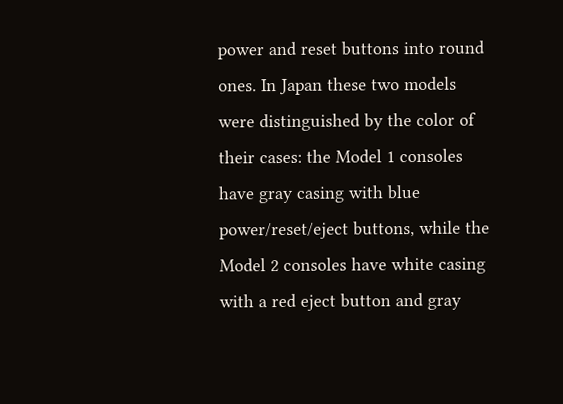power and reset buttons into round ones. In Japan these two models were distinguished by the color of their cases: the Model 1 consoles have gray casing with blue power/reset/eject buttons, while the Model 2 consoles have white casing with a red eject button and gray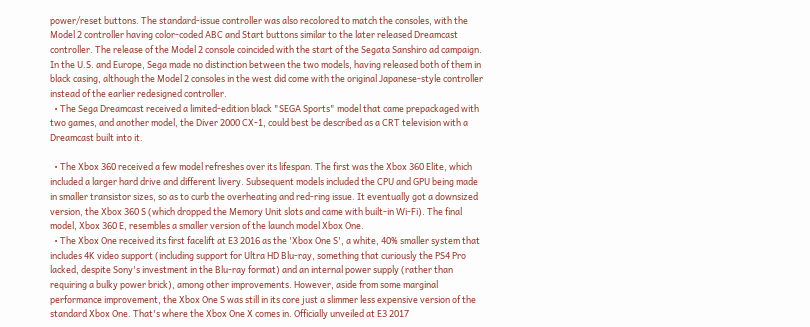power/reset buttons. The standard-issue controller was also recolored to match the consoles, with the Model 2 controller having color-coded ABC and Start buttons similar to the later released Dreamcast controller. The release of the Model 2 console coincided with the start of the Segata Sanshiro ad campaign. In the U.S. and Europe, Sega made no distinction between the two models, having released both of them in black casing, although the Model 2 consoles in the west did come with the original Japanese-style controller instead of the earlier redesigned controller.
  • The Sega Dreamcast received a limited-edition black "SEGA Sports" model that came prepackaged with two games, and another model, the Diver 2000 CX-1, could best be described as a CRT television with a Dreamcast built into it.

  • The Xbox 360 received a few model refreshes over its lifespan. The first was the Xbox 360 Elite, which included a larger hard drive and different livery. Subsequent models included the CPU and GPU being made in smaller transistor sizes, so as to curb the overheating and red-ring issue. It eventually got a downsized version, the Xbox 360 S (which dropped the Memory Unit slots and came with built-in Wi-Fi). The final model, Xbox 360 E, resembles a smaller version of the launch model Xbox One.
  • The Xbox One received its first facelift at E3 2016 as the 'Xbox One S', a white, 40% smaller system that includes 4K video support (including support for Ultra HD Blu-ray, something that curiously the PS4 Pro lacked, despite Sony's investment in the Blu-ray format) and an internal power supply (rather than requiring a bulky power brick), among other improvements. However, aside from some marginal performance improvement, the Xbox One S was still in its core just a slimmer less expensive version of the standard Xbox One. That's where the Xbox One X comes in. Officially unveiled at E3 2017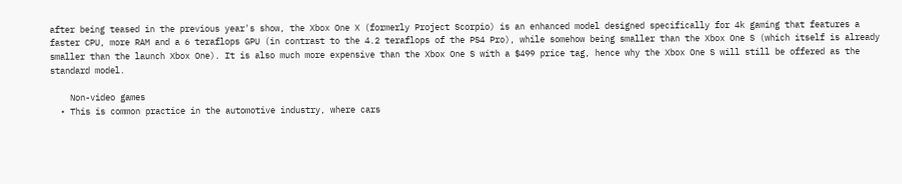after being teased in the previous year's show, the Xbox One X (formerly Project Scorpio) is an enhanced model designed specifically for 4k gaming that features a faster CPU, more RAM and a 6 teraflops GPU (in contrast to the 4.2 teraflops of the PS4 Pro), while somehow being smaller than the Xbox One S (which itself is already smaller than the launch Xbox One). It is also much more expensive than the Xbox One S with a $499 price tag, hence why the Xbox One S will still be offered as the standard model.

    Non-video games
  • This is common practice in the automotive industry, where cars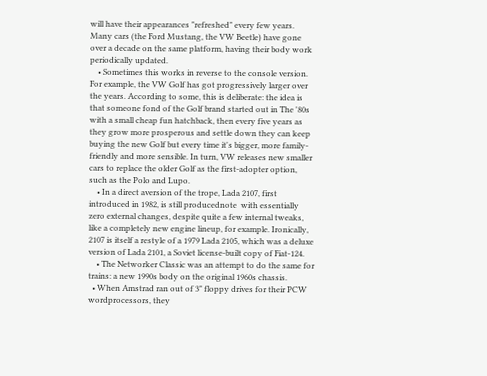will have their appearances "refreshed" every few years. Many cars (the Ford Mustang, the VW Beetle) have gone over a decade on the same platform, having their body work periodically updated.
    • Sometimes this works in reverse to the console version. For example, the VW Golf has got progressively larger over the years. According to some, this is deliberate: the idea is that someone fond of the Golf brand started out in The '80s with a small cheap fun hatchback, then every five years as they grow more prosperous and settle down they can keep buying the new Golf but every time it's bigger, more family-friendly and more sensible. In turn, VW releases new smaller cars to replace the older Golf as the first-adopter option, such as the Polo and Lupo.
    • In a direct aversion of the trope, Lada 2107, first introduced in 1982, is still producednote  with essentially zero external changes, despite quite a few internal tweaks, like a completely new engine lineup, for example. Ironically, 2107 is itself a restyle of a 1979 Lada 2105, which was a deluxe version of Lada 2101, a Soviet license-built copy of Fiat-124.
    • The Networker Classic was an attempt to do the same for trains: a new 1990s body on the original 1960s chassis.
  • When Amstrad ran out of 3" floppy drives for their PCW wordprocessors, they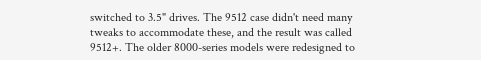switched to 3.5" drives. The 9512 case didn't need many tweaks to accommodate these, and the result was called 9512+. The older 8000-series models were redesigned to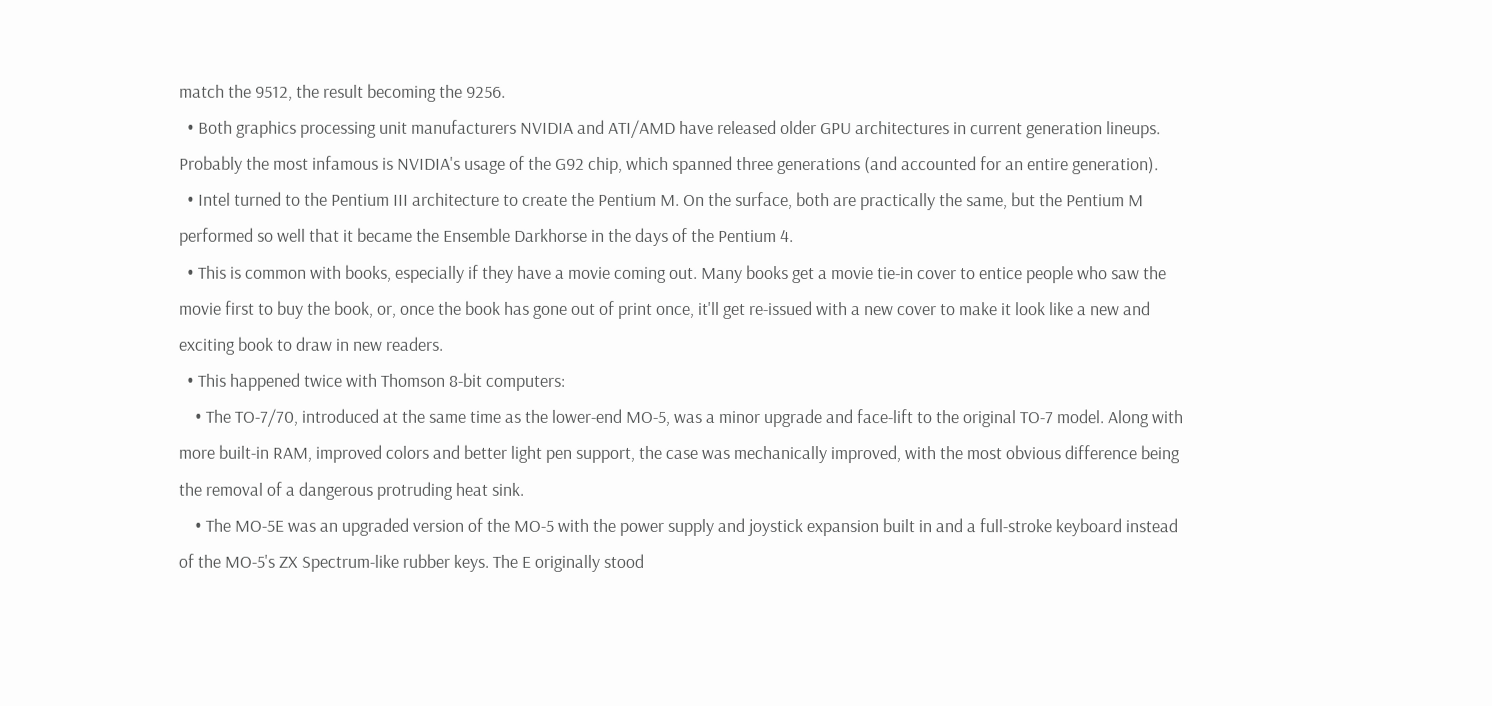match the 9512, the result becoming the 9256.
  • Both graphics processing unit manufacturers NVIDIA and ATI/AMD have released older GPU architectures in current generation lineups. Probably the most infamous is NVIDIA's usage of the G92 chip, which spanned three generations (and accounted for an entire generation).
  • Intel turned to the Pentium III architecture to create the Pentium M. On the surface, both are practically the same, but the Pentium M performed so well that it became the Ensemble Darkhorse in the days of the Pentium 4.
  • This is common with books, especially if they have a movie coming out. Many books get a movie tie-in cover to entice people who saw the movie first to buy the book, or, once the book has gone out of print once, it'll get re-issued with a new cover to make it look like a new and exciting book to draw in new readers.
  • This happened twice with Thomson 8-bit computers:
    • The TO-7/70, introduced at the same time as the lower-end MO-5, was a minor upgrade and face-lift to the original TO-7 model. Along with more built-in RAM, improved colors and better light pen support, the case was mechanically improved, with the most obvious difference being the removal of a dangerous protruding heat sink.
    • The MO-5E was an upgraded version of the MO-5 with the power supply and joystick expansion built in and a full-stroke keyboard instead of the MO-5's ZX Spectrum-like rubber keys. The E originally stood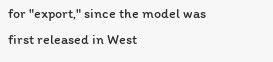for "export," since the model was first released in West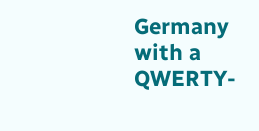Germany with a QWERTY-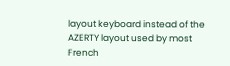layout keyboard instead of the AZERTY layout used by most French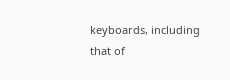keyboards, including that of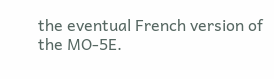the eventual French version of the MO-5E.